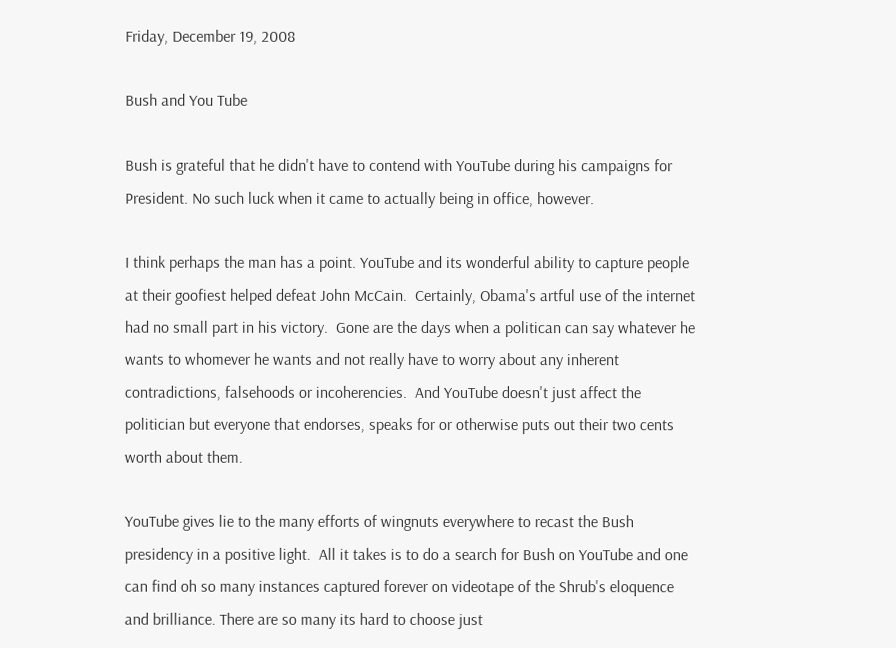Friday, December 19, 2008

Bush and You Tube

Bush is grateful that he didn't have to contend with YouTube during his campaigns for President. No such luck when it came to actually being in office, however.

I think perhaps the man has a point. YouTube and its wonderful ability to capture people at their goofiest helped defeat John McCain.  Certainly, Obama's artful use of the internet had no small part in his victory.  Gone are the days when a politican can say whatever he wants to whomever he wants and not really have to worry about any inherent contradictions, falsehoods or incoherencies.  And YouTube doesn't just affect the politician but everyone that endorses, speaks for or otherwise puts out their two cents worth about them.

YouTube gives lie to the many efforts of wingnuts everywhere to recast the Bush presidency in a positive light.  All it takes is to do a search for Bush on YouTube and one can find oh so many instances captured forever on videotape of the Shrub's eloquence and brilliance. There are so many its hard to choose just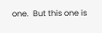one.  But this one is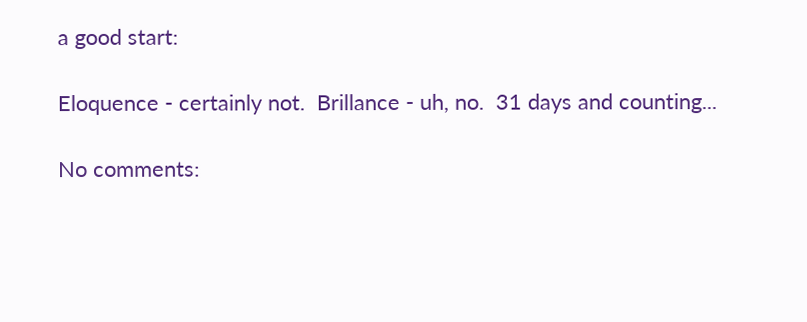a good start:

Eloquence - certainly not.  Brillance - uh, no.  31 days and counting...

No comments: